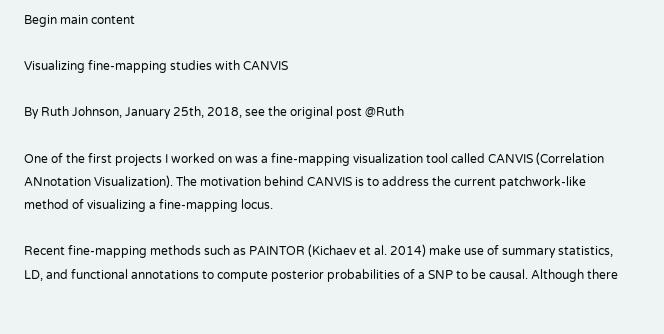Begin main content

Visualizing fine-mapping studies with CANVIS

By Ruth Johnson, January 25th, 2018, see the original post @Ruth

One of the first projects I worked on was a fine-mapping visualization tool called CANVIS (Correlation ANnotation Visualization). The motivation behind CANVIS is to address the current patchwork-like method of visualizing a fine-mapping locus.

Recent fine-mapping methods such as PAINTOR (Kichaev et al. 2014) make use of summary statistics, LD, and functional annotations to compute posterior probabilities of a SNP to be causal. Although there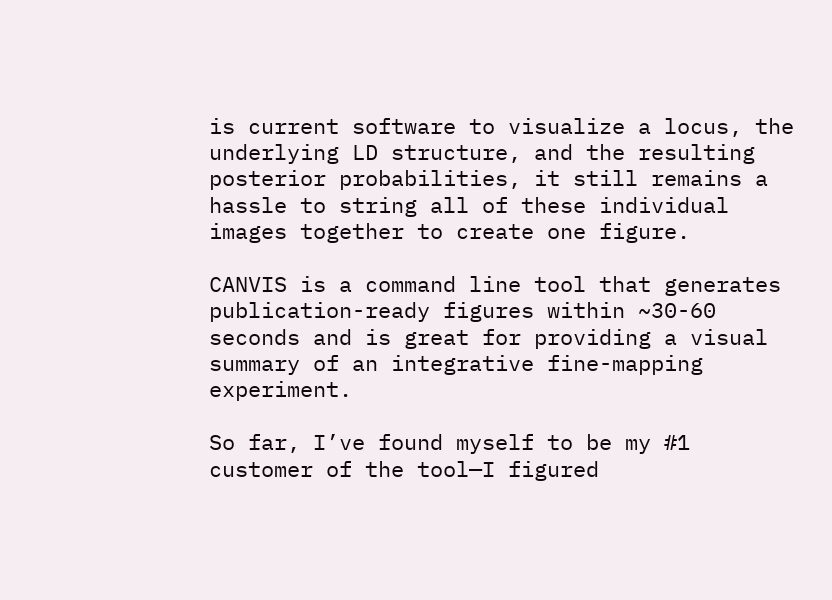is current software to visualize a locus, the underlying LD structure, and the resulting posterior probabilities, it still remains a hassle to string all of these individual images together to create one figure.

CANVIS is a command line tool that generates publication-ready figures within ~30-60 seconds and is great for providing a visual summary of an integrative fine-mapping experiment.

So far, I’ve found myself to be my #1 customer of the tool—I figured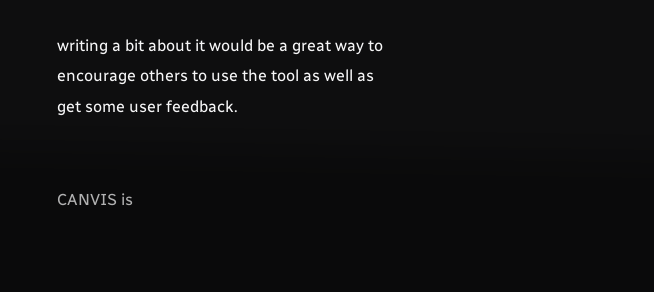writing a bit about it would be a great way to encourage others to use the tool as well as get some user feedback.


CANVIS is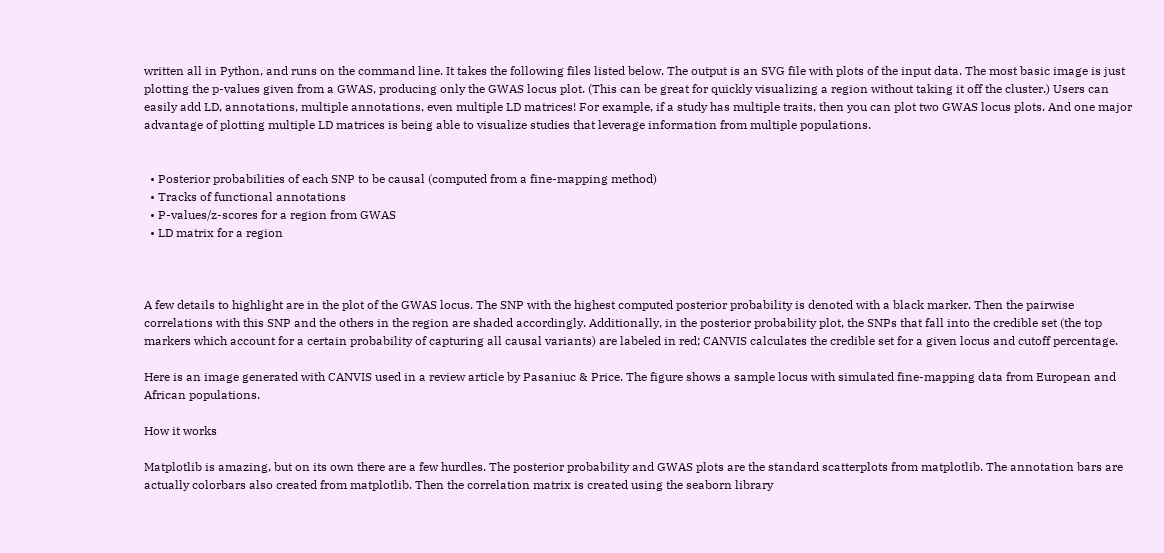written all in Python, and runs on the command line. It takes the following files listed below. The output is an SVG file with plots of the input data. The most basic image is just plotting the p-values given from a GWAS, producing only the GWAS locus plot. (This can be great for quickly visualizing a region without taking it off the cluster.) Users can easily add LD, annotations, multiple annotations, even multiple LD matrices! For example, if a study has multiple traits, then you can plot two GWAS locus plots. And one major advantage of plotting multiple LD matrices is being able to visualize studies that leverage information from multiple populations.


  • Posterior probabilities of each SNP to be causal (computed from a fine-mapping method)
  • Tracks of functional annotations
  • P-values/z-scores for a region from GWAS
  • LD matrix for a region



A few details to highlight are in the plot of the GWAS locus. The SNP with the highest computed posterior probability is denoted with a black marker. Then the pairwise correlations with this SNP and the others in the region are shaded accordingly. Additionally, in the posterior probability plot, the SNPs that fall into the credible set (the top markers which account for a certain probability of capturing all causal variants) are labeled in red; CANVIS calculates the credible set for a given locus and cutoff percentage.

Here is an image generated with CANVIS used in a review article by Pasaniuc & Price. The figure shows a sample locus with simulated fine-mapping data from European and African populations.

How it works

Matplotlib is amazing, but on its own there are a few hurdles. The posterior probability and GWAS plots are the standard scatterplots from matplotlib. The annotation bars are actually colorbars also created from matplotlib. Then the correlation matrix is created using the seaborn library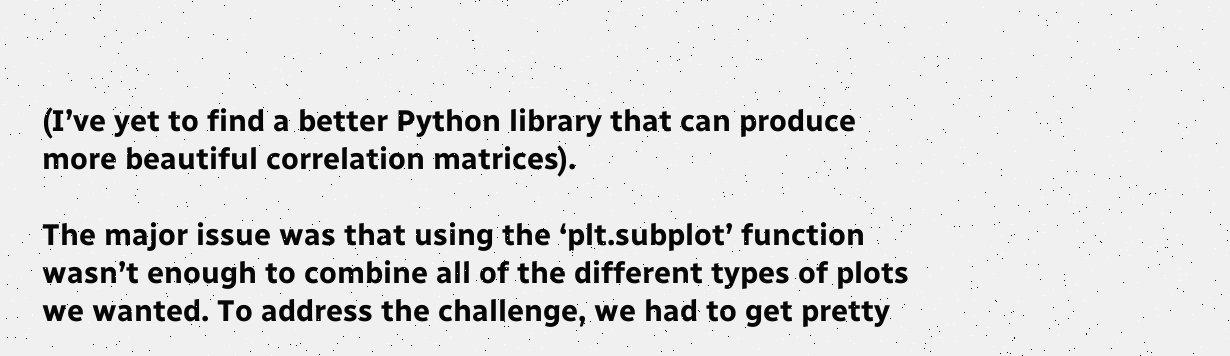(I’ve yet to find a better Python library that can produce more beautiful correlation matrices).

The major issue was that using the ‘plt.subplot’ function wasn’t enough to combine all of the different types of plots we wanted. To address the challenge, we had to get pretty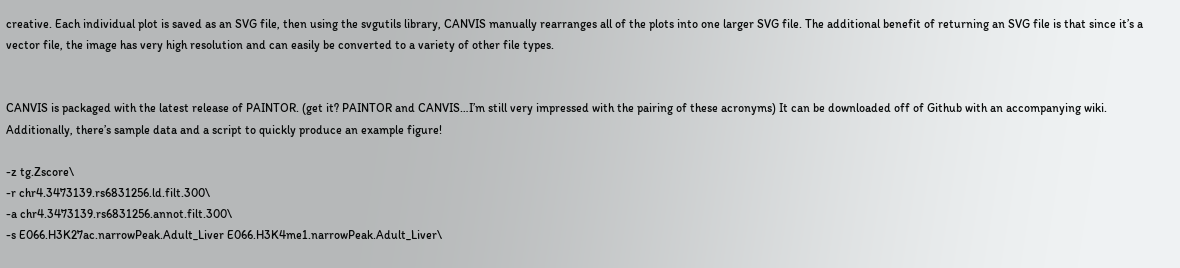creative. Each individual plot is saved as an SVG file, then using the svgutils library, CANVIS manually rearranges all of the plots into one larger SVG file. The additional benefit of returning an SVG file is that since it’s a vector file, the image has very high resolution and can easily be converted to a variety of other file types.


CANVIS is packaged with the latest release of PAINTOR. (get it? PAINTOR and CANVIS…I’m still very impressed with the pairing of these acronyms) It can be downloaded off of Github with an accompanying wiki. Additionally, there’s sample data and a script to quickly produce an example figure!

-z tg.Zscore\
-r chr4.3473139.rs6831256.ld.filt.300\
-a chr4.3473139.rs6831256.annot.filt.300\
-s E066.H3K27ac.narrowPeak.Adult_Liver E066.H3K4me1.narrowPeak.Adult_Liver\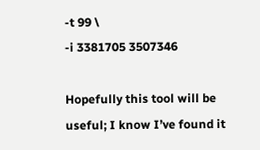-t 99 \
-i 3381705 3507346

Hopefully this tool will be useful; I know I’ve found it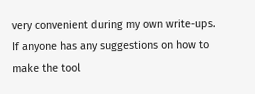very convenient during my own write-ups. If anyone has any suggestions on how to make the tool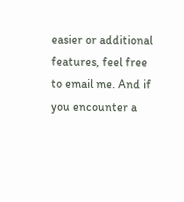easier or additional features, feel free to email me. And if you encounter a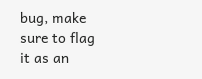bug, make sure to flag it as an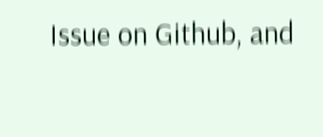Issue on Github, and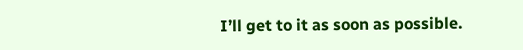I’ll get to it as soon as possible.